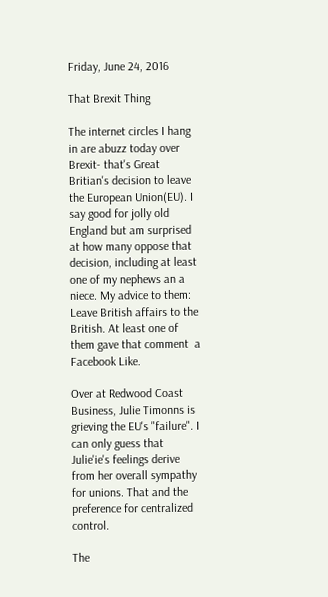Friday, June 24, 2016

That Brexit Thing

The internet circles I hang in are abuzz today over Brexit- that's Great Britian's decision to leave the European Union(EU). I say good for jolly old England but am surprised at how many oppose that decision, including at least one of my nephews an a  niece. My advice to them: Leave British affairs to the British. At least one of them gave that comment  a Facebook Like.

Over at Redwood Coast Business, Julie Timonns is grieving the EU's "failure". I can only guess that Julie'ie's feelings derive from her overall sympathy for unions. That and the preference for centralized control.

The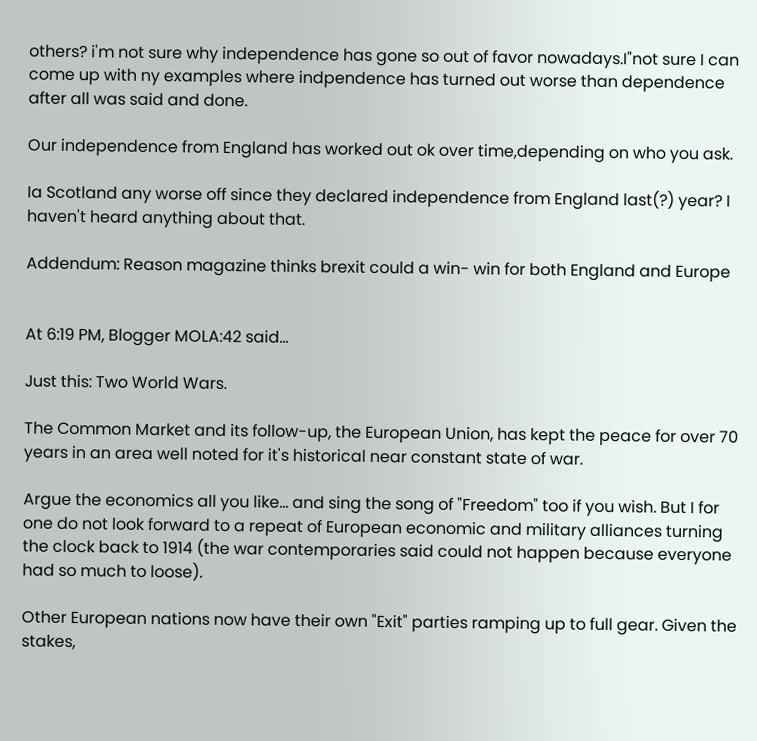others? i'm not sure why independence has gone so out of favor nowadays.I"not sure I can come up with ny examples where indpendence has turned out worse than dependence after all was said and done.

Our independence from England has worked out ok over time,depending on who you ask.

Ia Scotland any worse off since they declared independence from England last(?) year? I haven't heard anything about that.

Addendum: Reason magazine thinks brexit could a win- win for both England and Europe


At 6:19 PM, Blogger MOLA:42 said...

Just this: Two World Wars.

The Common Market and its follow-up, the European Union, has kept the peace for over 70 years in an area well noted for it's historical near constant state of war.

Argue the economics all you like... and sing the song of "Freedom" too if you wish. But I for one do not look forward to a repeat of European economic and military alliances turning the clock back to 1914 (the war contemporaries said could not happen because everyone had so much to loose).

Other European nations now have their own "Exit" parties ramping up to full gear. Given the stakes,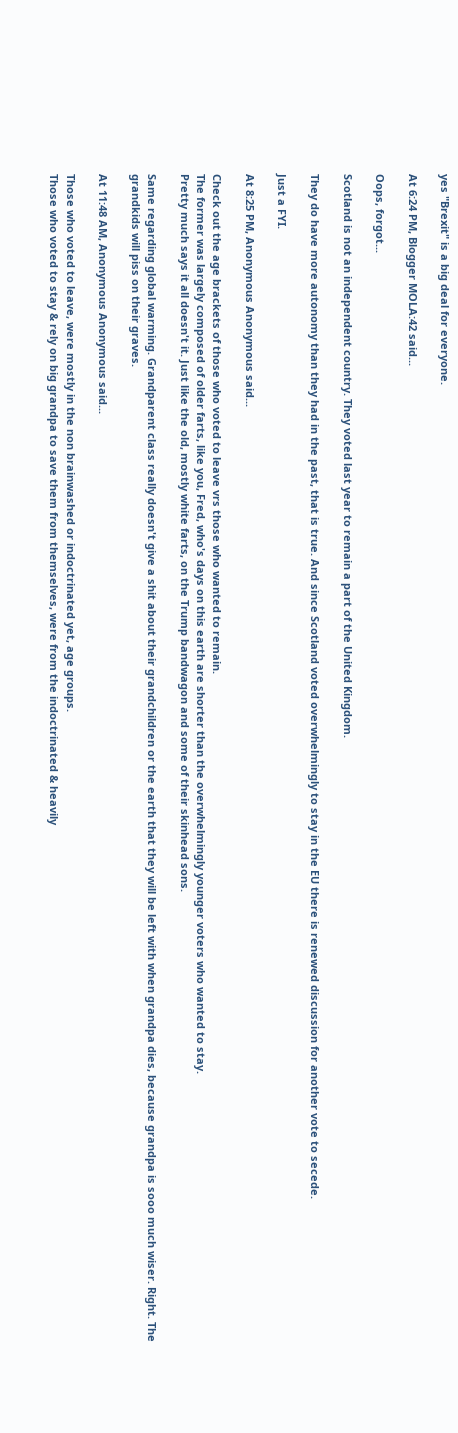yes "Brexit" is a big deal for everyone.

At 6:24 PM, Blogger MOLA:42 said...

Oops, forgot...

Scotland is not an independent country. They voted last year to remain a part of the United Kingdom.

They do have more autonomy than they had in the past, that is true. And since Scotland voted overwhelmingly to stay in the EU there is renewed discussion for another vote to secede.

Just a FYI.

At 8:25 PM, Anonymous Anonymous said...

Check out the age brackets of those who voted to leave vrs those who wanted to remain.
The former was largely composed of older farts, like you, Fred, who's days on this earth are shorter than the overwhelmingly younger voters who wanted to stay.
Pretty much says it all doesn't it. Just like the old, mostly white farts, on the Trump bandwagon and some of their skinhead sons.

Same regarding global warming. Grandparent class really doesn't give a shit about their grandchildren or the earth that they will be left with when grandpa dies, because grandpa is sooo much wiser. Right. The grandkids will piss on their graves.

At 11:48 AM, Anonymous Anonymous said...

Those who voted to leave, were mostly in the non brainwashed or indoctrinated yet, age groups.
Those who voted to stay & rely on big grandpa to save them from themselves, were from the indoctrinated & heavily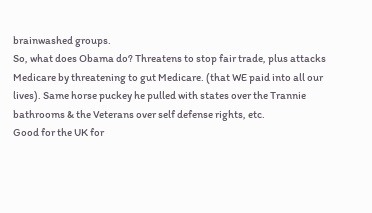brainwashed groups.
So, what does Obama do? Threatens to stop fair trade, plus attacks Medicare by threatening to gut Medicare. (that WE paid into all our lives). Same horse puckey he pulled with states over the Trannie bathrooms & the Veterans over self defense rights, etc.
Good for the UK for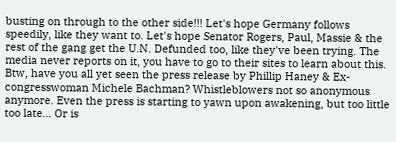busting on through to the other side!!! Let's hope Germany follows speedily, like they want to. Let's hope Senator Rogers, Paul, Massie & the rest of the gang get the U.N. Defunded too, like they've been trying. The media never reports on it, you have to go to their sites to learn about this.
Btw, have you all yet seen the press release by Phillip Haney & Ex-congresswoman Michele Bachman? Whistleblowers not so anonymous anymore. Even the press is starting to yawn upon awakening, but too little too late... Or is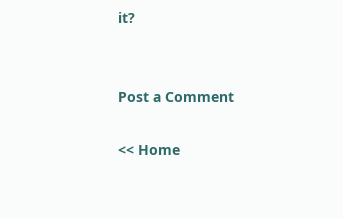it?


Post a Comment

<< Home